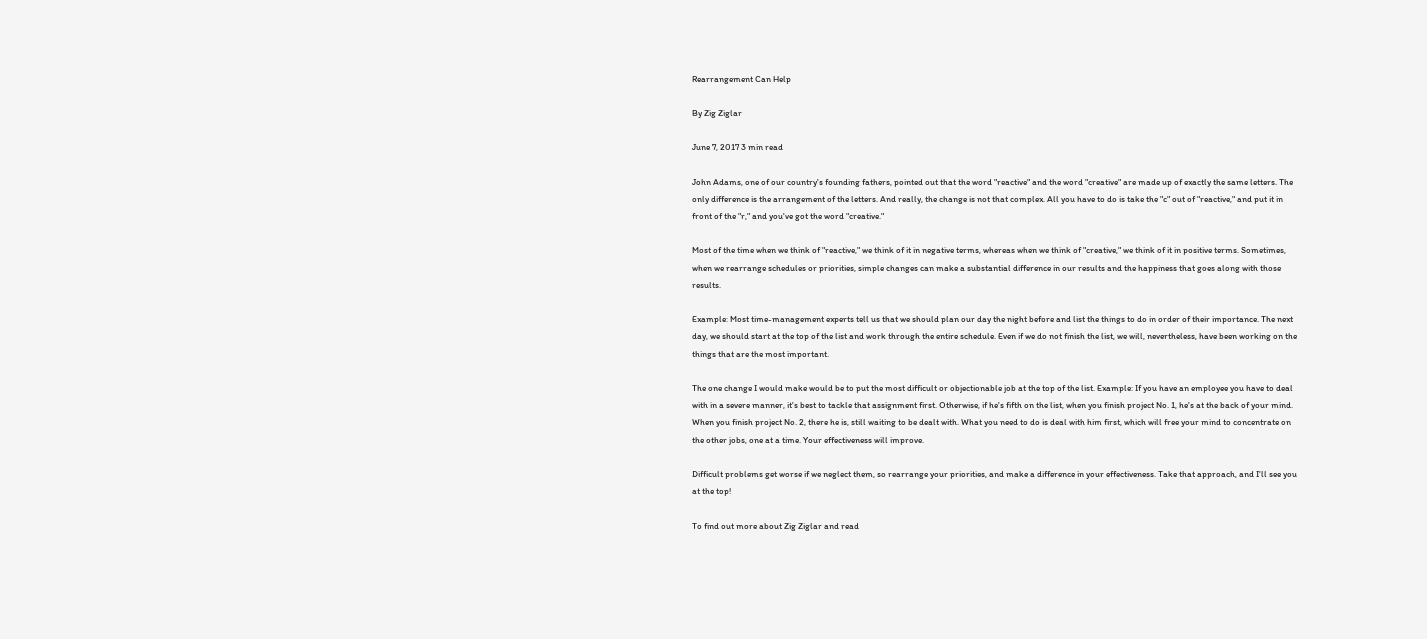Rearrangement Can Help

By Zig Ziglar

June 7, 2017 3 min read

John Adams, one of our country's founding fathers, pointed out that the word "reactive" and the word "creative" are made up of exactly the same letters. The only difference is the arrangement of the letters. And really, the change is not that complex. All you have to do is take the "c" out of "reactive," and put it in front of the "r," and you've got the word "creative."

Most of the time when we think of "reactive," we think of it in negative terms, whereas when we think of "creative," we think of it in positive terms. Sometimes, when we rearrange schedules or priorities, simple changes can make a substantial difference in our results and the happiness that goes along with those results.

Example: Most time-management experts tell us that we should plan our day the night before and list the things to do in order of their importance. The next day, we should start at the top of the list and work through the entire schedule. Even if we do not finish the list, we will, nevertheless, have been working on the things that are the most important.

The one change I would make would be to put the most difficult or objectionable job at the top of the list. Example: If you have an employee you have to deal with in a severe manner, it's best to tackle that assignment first. Otherwise, if he's fifth on the list, when you finish project No. 1, he's at the back of your mind. When you finish project No. 2, there he is, still waiting to be dealt with. What you need to do is deal with him first, which will free your mind to concentrate on the other jobs, one at a time. Your effectiveness will improve.

Difficult problems get worse if we neglect them, so rearrange your priorities, and make a difference in your effectiveness. Take that approach, and I'll see you at the top!

To find out more about Zig Ziglar and read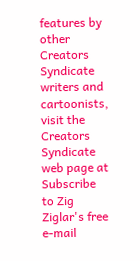features by other Creators Syndicate writers and cartoonists, visit the Creators Syndicate web page at Subscribe to Zig Ziglar's free e-mail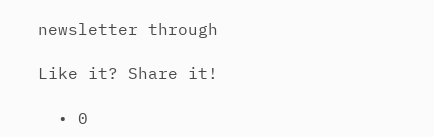newsletter through

Like it? Share it!

  • 0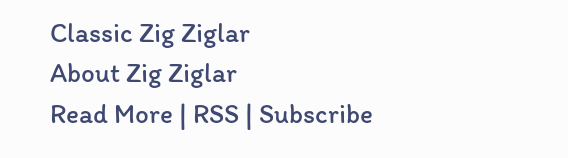Classic Zig Ziglar
About Zig Ziglar
Read More | RSS | Subscribe